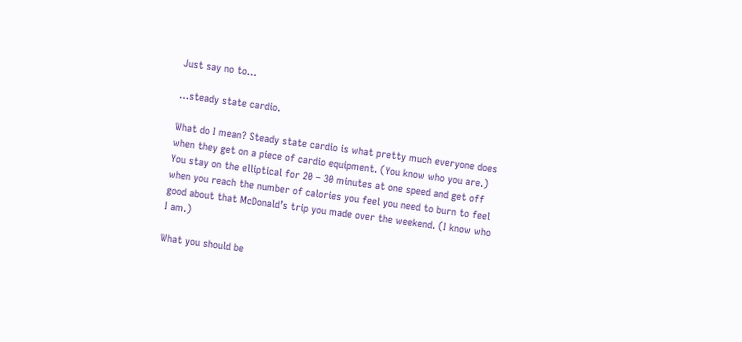Just say no to…

…steady state cardio.

What do I mean? Steady state cardio is what pretty much everyone does when they get on a piece of cardio equipment. (You know who you are.) You stay on the elliptical for 20 – 30 minutes at one speed and get off when you reach the number of calories you feel you need to burn to feel good about that McDonald’s trip you made over the weekend. (I know who I am.)

What you should be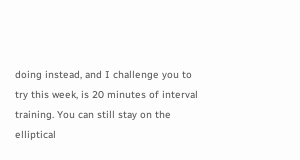doing instead, and I challenge you to try this week, is 20 minutes of interval training. You can still stay on the elliptical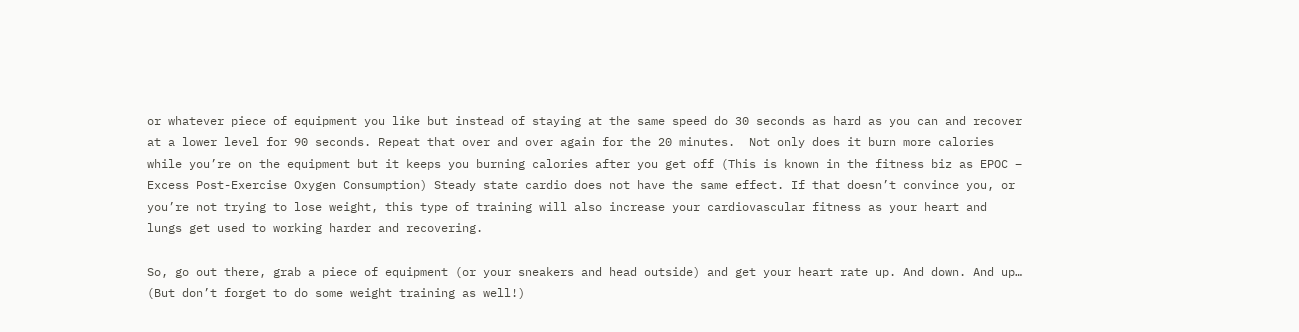or whatever piece of equipment you like but instead of staying at the same speed do 30 seconds as hard as you can and recover at a lower level for 90 seconds. Repeat that over and over again for the 20 minutes.  Not only does it burn more calories while you’re on the equipment but it keeps you burning calories after you get off (This is known in the fitness biz as EPOC – Excess Post-Exercise Oxygen Consumption) Steady state cardio does not have the same effect. If that doesn’t convince you, or you’re not trying to lose weight, this type of training will also increase your cardiovascular fitness as your heart and lungs get used to working harder and recovering.

So, go out there, grab a piece of equipment (or your sneakers and head outside) and get your heart rate up. And down. And up… (But don’t forget to do some weight training as well!)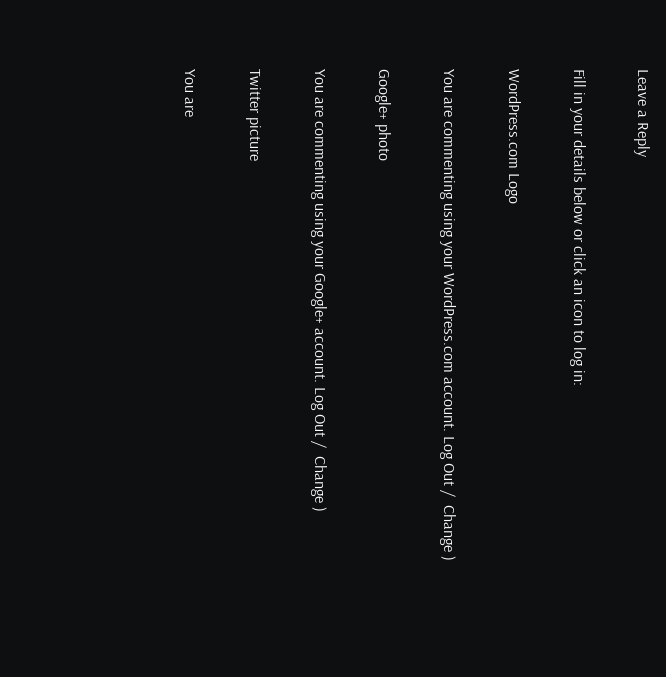Leave a Reply

Fill in your details below or click an icon to log in:

WordPress.com Logo

You are commenting using your WordPress.com account. Log Out /  Change )

Google+ photo

You are commenting using your Google+ account. Log Out /  Change )

Twitter picture

You are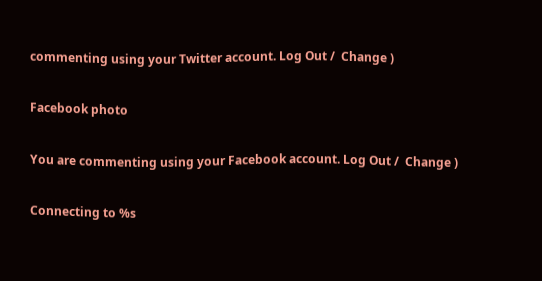commenting using your Twitter account. Log Out /  Change )

Facebook photo

You are commenting using your Facebook account. Log Out /  Change )

Connecting to %s